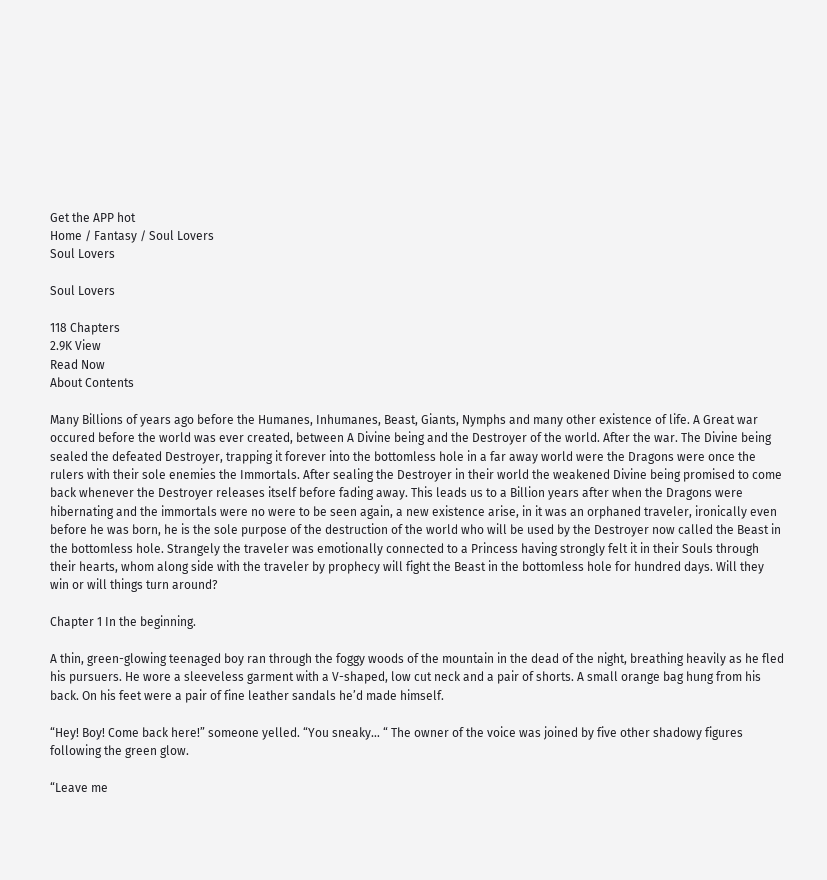Get the APP hot
Home / Fantasy / Soul Lovers
Soul Lovers

Soul Lovers

118 Chapters
2.9K View
Read Now
About Contents

Many Billions of years ago before the Humanes, Inhumanes, Beast, Giants, Nymphs and many other existence of life. A Great war occured before the world was ever created, between A Divine being and the Destroyer of the world. After the war. The Divine being sealed the defeated Destroyer, trapping it forever into the bottomless hole in a far away world were the Dragons were once the rulers with their sole enemies the Immortals. After sealing the Destroyer in their world the weakened Divine being promised to come back whenever the Destroyer releases itself before fading away. This leads us to a Billion years after when the Dragons were hibernating and the immortals were no were to be seen again, a new existence arise, in it was an orphaned traveler, ironically even before he was born, he is the sole purpose of the destruction of the world who will be used by the Destroyer now called the Beast in the bottomless hole. Strangely the traveler was emotionally connected to a Princess having strongly felt it in their Souls through their hearts, whom along side with the traveler by prophecy will fight the Beast in the bottomless hole for hundred days. Will they win or will things turn around?

Chapter 1 In the beginning.

A thin, green-glowing teenaged boy ran through the foggy woods of the mountain in the dead of the night, breathing heavily as he fled his pursuers. He wore a sleeveless garment with a V-shaped, low cut neck and a pair of shorts. A small orange bag hung from his back. On his feet were a pair of fine leather sandals he’d made himself.

“Hey! Boy! Come back here!” someone yelled. “You sneaky… “ The owner of the voice was joined by five other shadowy figures following the green glow.

“Leave me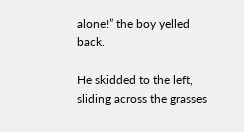alone!” the boy yelled back.

He skidded to the left, sliding across the grasses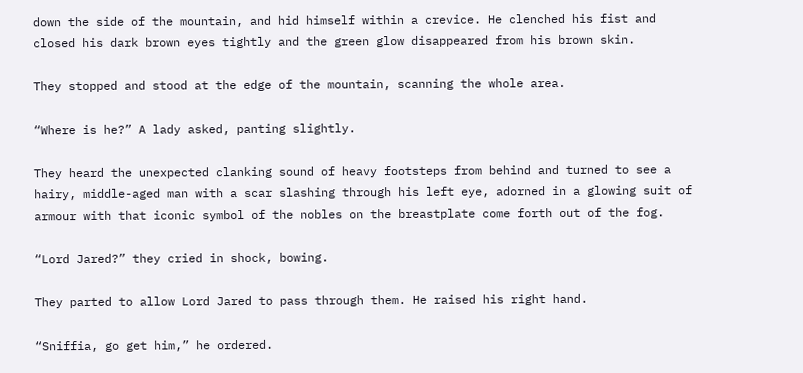down the side of the mountain, and hid himself within a crevice. He clenched his fist and closed his dark brown eyes tightly and the green glow disappeared from his brown skin.

They stopped and stood at the edge of the mountain, scanning the whole area.

“Where is he?” A lady asked, panting slightly.

They heard the unexpected clanking sound of heavy footsteps from behind and turned to see a hairy, middle-aged man with a scar slashing through his left eye, adorned in a glowing suit of armour with that iconic symbol of the nobles on the breastplate come forth out of the fog.

“Lord Jared?” they cried in shock, bowing.

They parted to allow Lord Jared to pass through them. He raised his right hand.

“Sniffia, go get him,” he ordered.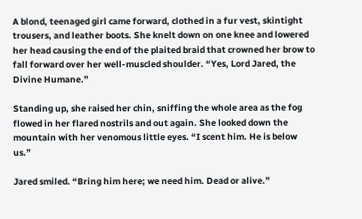A blond, teenaged girl came forward, clothed in a fur vest, skintight trousers, and leather boots. She knelt down on one knee and lowered her head causing the end of the plaited braid that crowned her brow to fall forward over her well-muscled shoulder. “Yes, Lord Jared, the Divine Humane.”

Standing up, she raised her chin, sniffing the whole area as the fog flowed in her flared nostrils and out again. She looked down the mountain with her venomous little eyes. “I scent him. He is below us.”

Jared smiled. “Bring him here; we need him. Dead or alive.”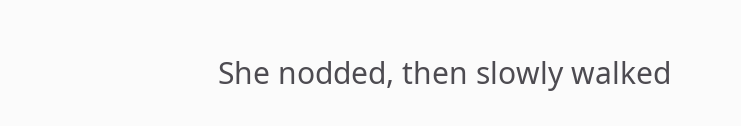She nodded, then slowly walked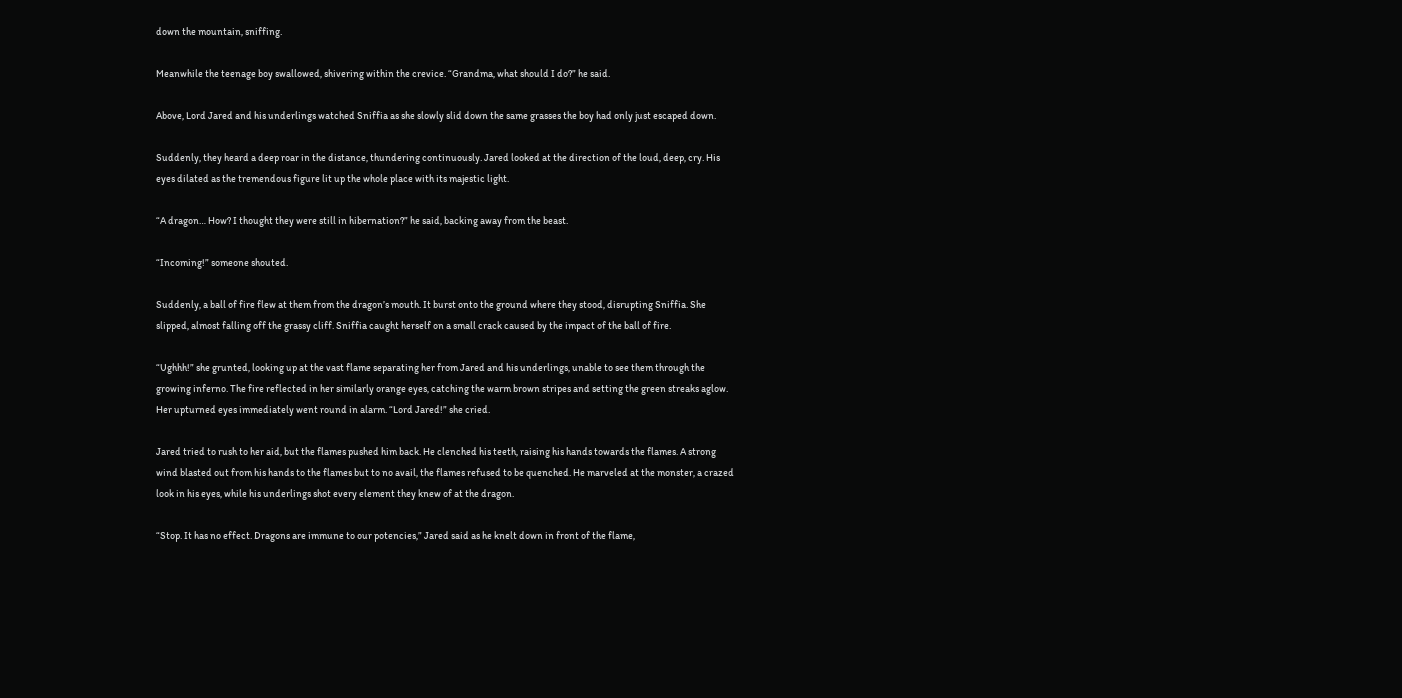down the mountain, sniffing.

Meanwhile the teenage boy swallowed, shivering within the crevice. “Grandma, what should I do?” he said.

Above, Lord Jared and his underlings watched Sniffia as she slowly slid down the same grasses the boy had only just escaped down.

Suddenly, they heard a deep roar in the distance, thundering continuously. Jared looked at the direction of the loud, deep, cry. His eyes dilated as the tremendous figure lit up the whole place with its majestic light.

“A dragon… How? I thought they were still in hibernation?” he said, backing away from the beast.

“Incoming!” someone shouted.

Suddenly, a ball of fire flew at them from the dragon’s mouth. It burst onto the ground where they stood, disrupting Sniffia. She slipped, almost falling off the grassy cliff. Sniffia caught herself on a small crack caused by the impact of the ball of fire.

“Ughhh!” she grunted, looking up at the vast flame separating her from Jared and his underlings, unable to see them through the growing inferno. The fire reflected in her similarly orange eyes, catching the warm brown stripes and setting the green streaks aglow. Her upturned eyes immediately went round in alarm. “Lord Jared!” she cried.

Jared tried to rush to her aid, but the flames pushed him back. He clenched his teeth, raising his hands towards the flames. A strong wind blasted out from his hands to the flames but to no avail, the flames refused to be quenched. He marveled at the monster, a crazed look in his eyes, while his underlings shot every element they knew of at the dragon.

“Stop. It has no effect. Dragons are immune to our potencies,” Jared said as he knelt down in front of the flame,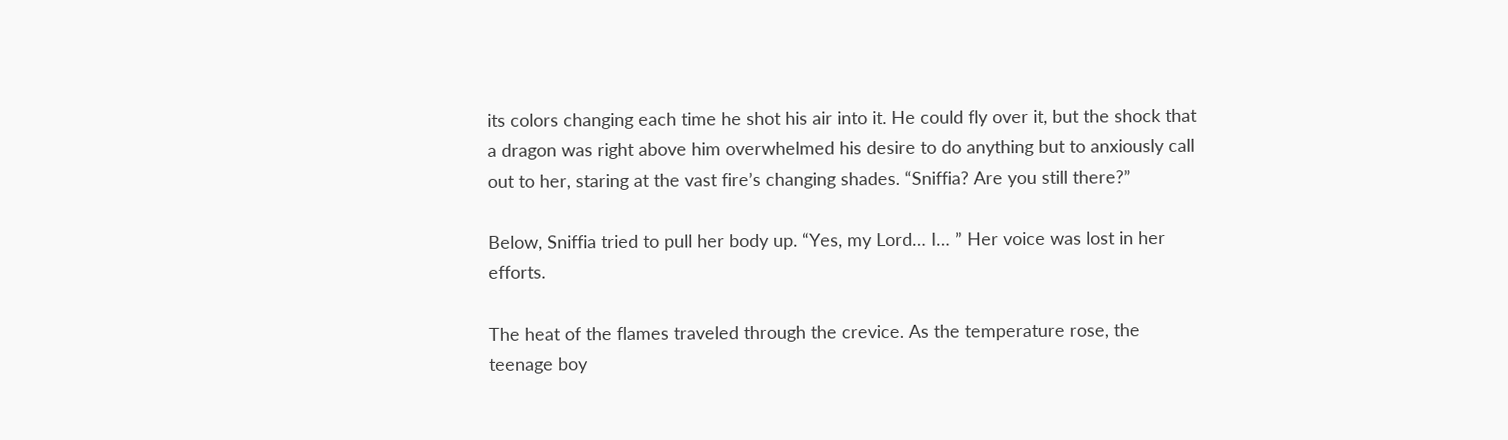its colors changing each time he shot his air into it. He could fly over it, but the shock that a dragon was right above him overwhelmed his desire to do anything but to anxiously call out to her, staring at the vast fire’s changing shades. “Sniffia? Are you still there?”

Below, Sniffia tried to pull her body up. “Yes, my Lord… I… ” Her voice was lost in her efforts.

The heat of the flames traveled through the crevice. As the temperature rose, the teenage boy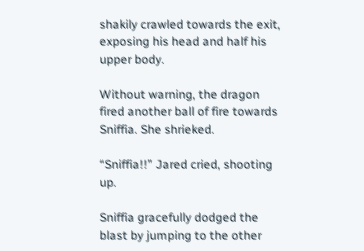shakily crawled towards the exit, exposing his head and half his upper body.

Without warning, the dragon fired another ball of fire towards Sniffia. She shrieked.

“Sniffia!!” Jared cried, shooting up.

Sniffia gracefully dodged the blast by jumping to the other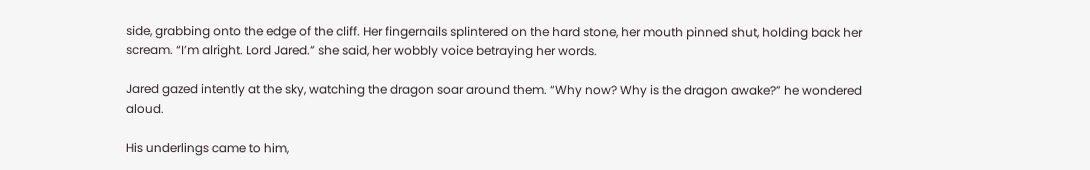side, grabbing onto the edge of the cliff. Her fingernails splintered on the hard stone, her mouth pinned shut, holding back her scream. “I’m alright. Lord Jared.” she said, her wobbly voice betraying her words.

Jared gazed intently at the sky, watching the dragon soar around them. “Why now? Why is the dragon awake?” he wondered aloud.

His underlings came to him,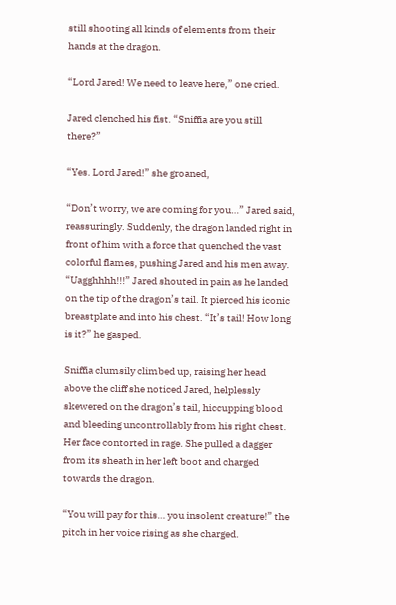still shooting all kinds of elements from their hands at the dragon.

“Lord Jared! We need to leave here,” one cried.

Jared clenched his fist. “Sniffia are you still there?”

“Yes. Lord Jared!” she groaned,

“Don’t worry, we are coming for you…” Jared said, reassuringly. Suddenly, the dragon landed right in front of him with a force that quenched the vast colorful flames, pushing Jared and his men away. “Uagghhhh!!!” Jared shouted in pain as he landed on the tip of the dragon’s tail. It pierced his iconic breastplate and into his chest. “It’s tail! How long is it?” he gasped.

Sniffia clumsily climbed up, raising her head above the cliff she noticed Jared, helplessly skewered on the dragon’s tail, hiccupping blood and bleeding uncontrollably from his right chest. Her face contorted in rage. She pulled a dagger from its sheath in her left boot and charged towards the dragon.

“You will pay for this… you insolent creature!” the pitch in her voice rising as she charged.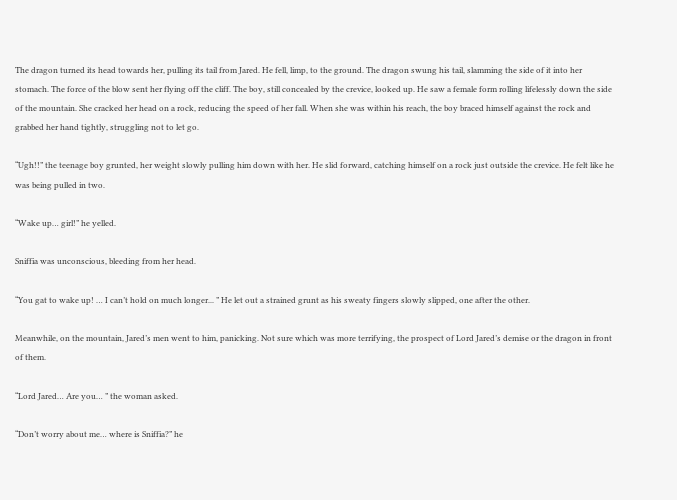The dragon turned its head towards her, pulling its tail from Jared. He fell, limp, to the ground. The dragon swung his tail, slamming the side of it into her stomach. The force of the blow sent her flying off the cliff. The boy, still concealed by the crevice, looked up. He saw a female form rolling lifelessly down the side of the mountain. She cracked her head on a rock, reducing the speed of her fall. When she was within his reach, the boy braced himself against the rock and grabbed her hand tightly, struggling not to let go.

“Ugh!!” the teenage boy grunted, her weight slowly pulling him down with her. He slid forward, catching himself on a rock just outside the crevice. He felt like he was being pulled in two.

“Wake up… girl!” he yelled.

Sniffia was unconscious, bleeding from her head.

“You gat to wake up! … I can’t hold on much longer... ” He let out a strained grunt as his sweaty fingers slowly slipped, one after the other.

Meanwhile, on the mountain, Jared’s men went to him, panicking. Not sure which was more terrifying, the prospect of Lord Jared’s demise or the dragon in front of them.

“Lord Jared… Are you… ” the woman asked.

“Don’t worry about me… where is Sniffia?” he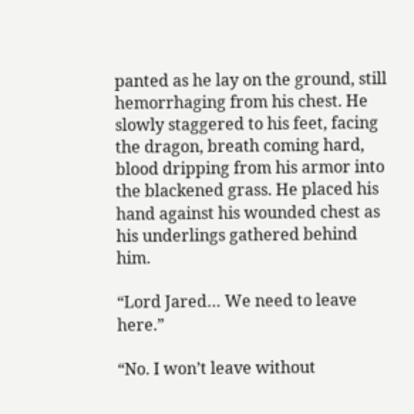panted as he lay on the ground, still hemorrhaging from his chest. He slowly staggered to his feet, facing the dragon, breath coming hard, blood dripping from his armor into the blackened grass. He placed his hand against his wounded chest as his underlings gathered behind him.

“Lord Jared… We need to leave here.”

“No. I won’t leave without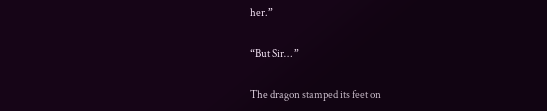her.”

“But Sir… ”

The dragon stamped its feet on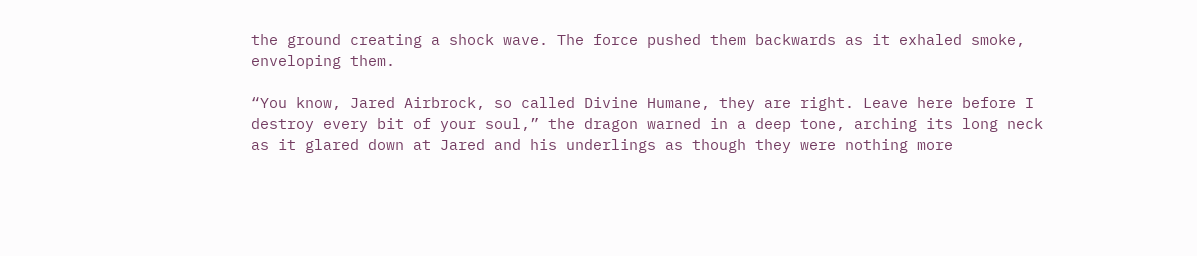the ground creating a shock wave. The force pushed them backwards as it exhaled smoke, enveloping them.

“You know, Jared Airbrock, so called Divine Humane, they are right. Leave here before I destroy every bit of your soul,” the dragon warned in a deep tone, arching its long neck as it glared down at Jared and his underlings as though they were nothing more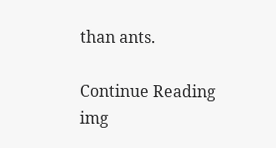than ants.

Continue Reading
img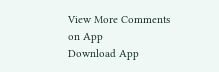View More Comments on App
Download App